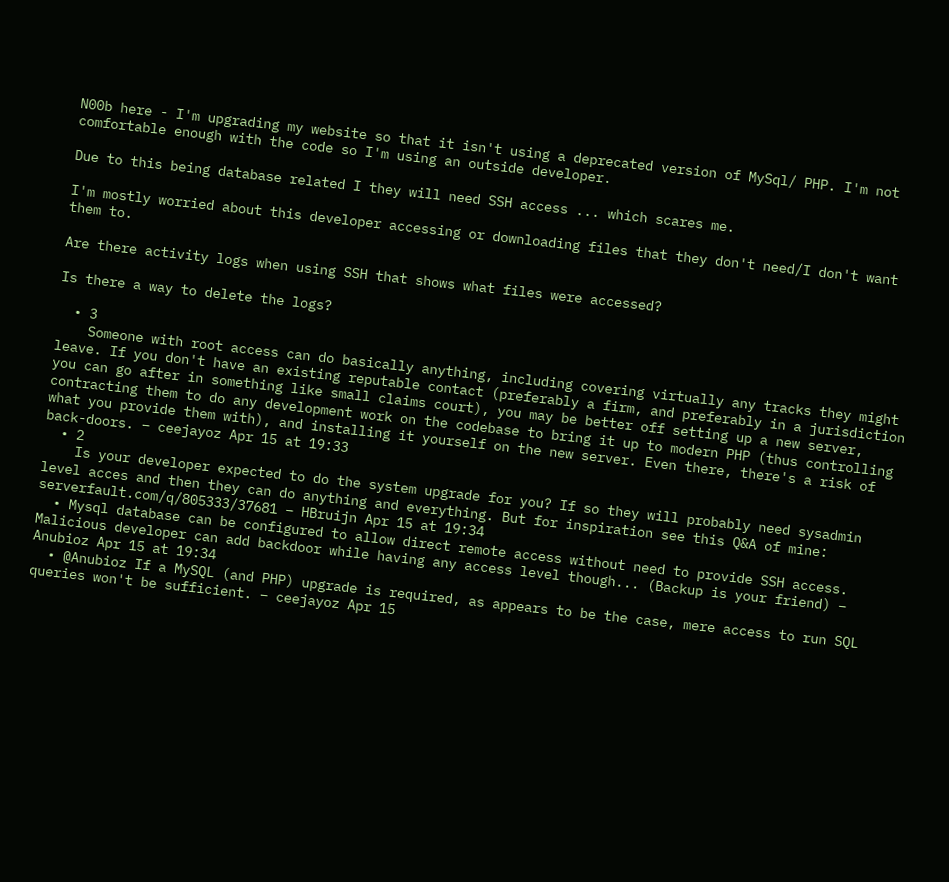N00b here - I'm upgrading my website so that it isn't using a deprecated version of MySql/ PHP. I'm not comfortable enough with the code so I'm using an outside developer.

Due to this being database related I they will need SSH access ... which scares me.

I'm mostly worried about this developer accessing or downloading files that they don't need/I don't want them to.

Are there activity logs when using SSH that shows what files were accessed?

Is there a way to delete the logs?

  • 3
    Someone with root access can do basically anything, including covering virtually any tracks they might leave. If you don't have an existing reputable contact (preferably a firm, and preferably in a jurisdiction you can go after in something like small claims court), you may be better off setting up a new server, contracting them to do any development work on the codebase to bring it up to modern PHP (thus controlling what you provide them with), and installing it yourself on the new server. Even there, there's a risk of back-doors. – ceejayoz Apr 15 at 19:33
  • 2
    Is your developer expected to do the system upgrade for you? If so they will probably need sysadmin level acces and then they can do anything and everything. But for inspiration see this Q&A of mine: serverfault.com/q/805333/37681 – HBruijn Apr 15 at 19:34
  • Mysql database can be configured to allow direct remote access without need to provide SSH access. Malicious developer can add backdoor while having any access level though... (Backup is your friend) – Anubioz Apr 15 at 19:34
  • @Anubioz If a MySQL (and PHP) upgrade is required, as appears to be the case, mere access to run SQL queries won't be sufficient. – ceejayoz Apr 15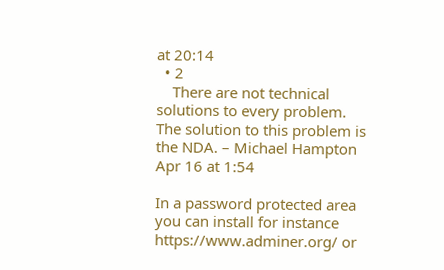at 20:14
  • 2
    There are not technical solutions to every problem. The solution to this problem is the NDA. – Michael Hampton Apr 16 at 1:54

In a password protected area you can install for instance https://www.adminer.org/ or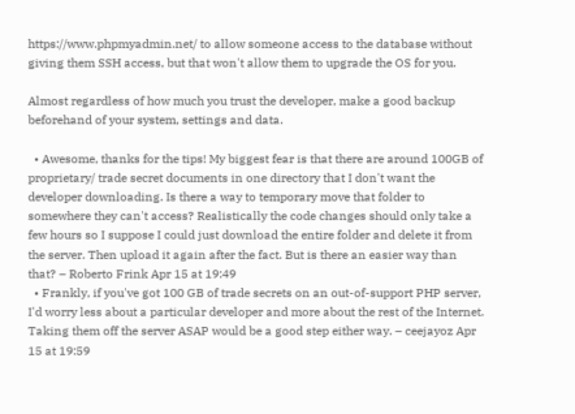https://www.phpmyadmin.net/ to allow someone access to the database without giving them SSH access, but that won't allow them to upgrade the OS for you.

Almost regardless of how much you trust the developer, make a good backup beforehand of your system, settings and data.

  • Awesome, thanks for the tips! My biggest fear is that there are around 100GB of proprietary/ trade secret documents in one directory that I don't want the developer downloading. Is there a way to temporary move that folder to somewhere they can't access? Realistically the code changes should only take a few hours so I suppose I could just download the entire folder and delete it from the server. Then upload it again after the fact. But is there an easier way than that? – Roberto Frink Apr 15 at 19:49
  • Frankly, if you've got 100 GB of trade secrets on an out-of-support PHP server, I'd worry less about a particular developer and more about the rest of the Internet. Taking them off the server ASAP would be a good step either way. – ceejayoz Apr 15 at 19:59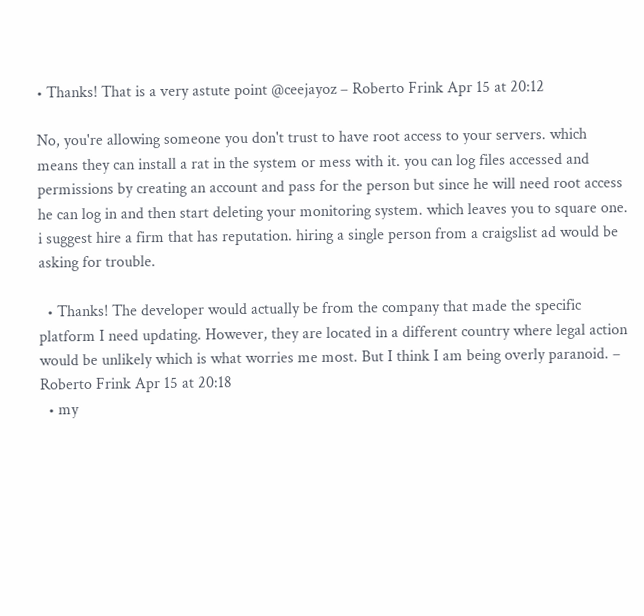• Thanks! That is a very astute point @ceejayoz – Roberto Frink Apr 15 at 20:12

No, you're allowing someone you don't trust to have root access to your servers. which means they can install a rat in the system or mess with it. you can log files accessed and permissions by creating an account and pass for the person but since he will need root access he can log in and then start deleting your monitoring system. which leaves you to square one. i suggest hire a firm that has reputation. hiring a single person from a craigslist ad would be asking for trouble.

  • Thanks! The developer would actually be from the company that made the specific platform I need updating. However, they are located in a different country where legal action would be unlikely which is what worries me most. But I think I am being overly paranoid. – Roberto Frink Apr 15 at 20:18
  • my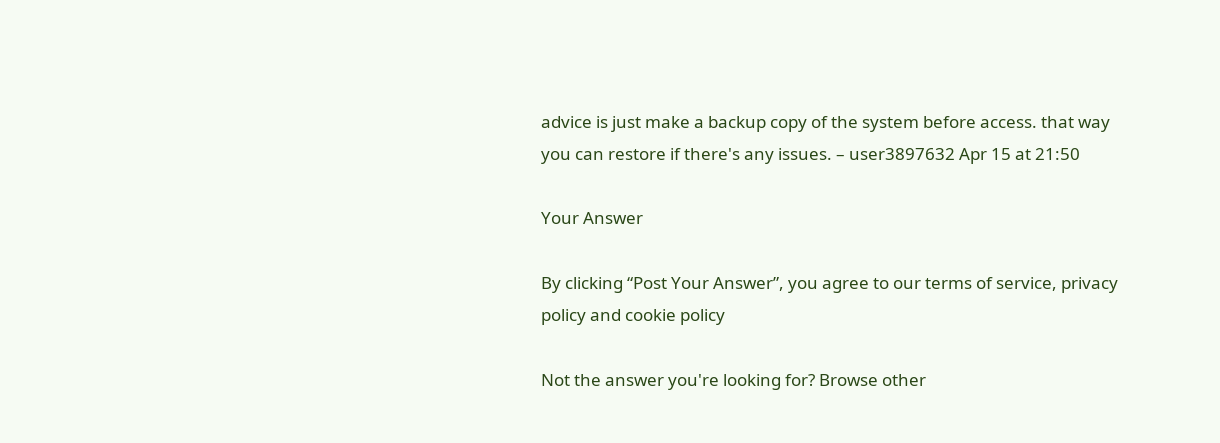advice is just make a backup copy of the system before access. that way you can restore if there's any issues. – user3897632 Apr 15 at 21:50

Your Answer

By clicking “Post Your Answer”, you agree to our terms of service, privacy policy and cookie policy

Not the answer you're looking for? Browse other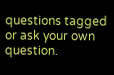questions tagged or ask your own question.